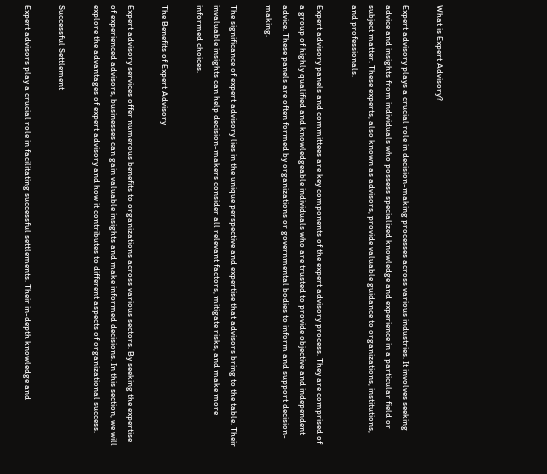What is Expert Advisory?

Expert advisory plays a crucial role in decision-making processes across various industries. It involves seeking advice and insights from individuals who possess specialized knowledge and experience in a particular field or subject matter. These experts, also known as advisors, provide valuable guidance to organizations, institutions, and professionals.

Expert advisory panels and committees are key components of the expert advisory process. They are comprised of a group of highly qualified and knowledgeable individuals who are trusted to provide objective and independent advice. These panels are often formed by organizations or governmental bodies to inform and support decision-making.

The significance of expert advisory lies in the unique perspective and expertise that advisors bring to the table. Their invaluable insights can help decision-makers consider all relevant factors, mitigate risks, and make more informed choices.

The Benefits of Expert Advisory

Expert advisory services offer numerous benefits to organizations across various sectors. By seeking the expertise of experienced advisors, businesses can gain valuable insights and make informed decisions. In this section, we will explore the advantages of expert advisory and how it contributes to different aspects of organizational success.

Successful Settlement

Expert advisors play a crucial role in facilitating successful settlements. Their in-depth knowledge and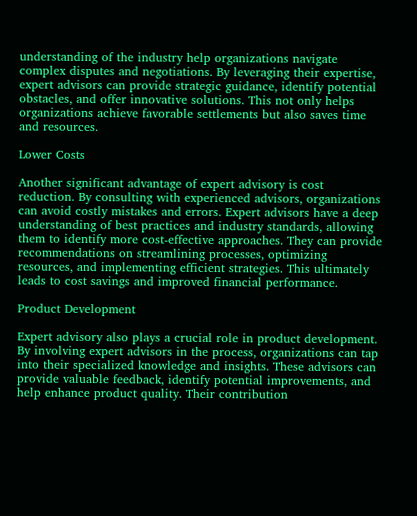understanding of the industry help organizations navigate complex disputes and negotiations. By leveraging their expertise, expert advisors can provide strategic guidance, identify potential obstacles, and offer innovative solutions. This not only helps organizations achieve favorable settlements but also saves time and resources.

Lower Costs

Another significant advantage of expert advisory is cost reduction. By consulting with experienced advisors, organizations can avoid costly mistakes and errors. Expert advisors have a deep understanding of best practices and industry standards, allowing them to identify more cost-effective approaches. They can provide recommendations on streamlining processes, optimizing resources, and implementing efficient strategies. This ultimately leads to cost savings and improved financial performance.

Product Development

Expert advisory also plays a crucial role in product development. By involving expert advisors in the process, organizations can tap into their specialized knowledge and insights. These advisors can provide valuable feedback, identify potential improvements, and help enhance product quality. Their contribution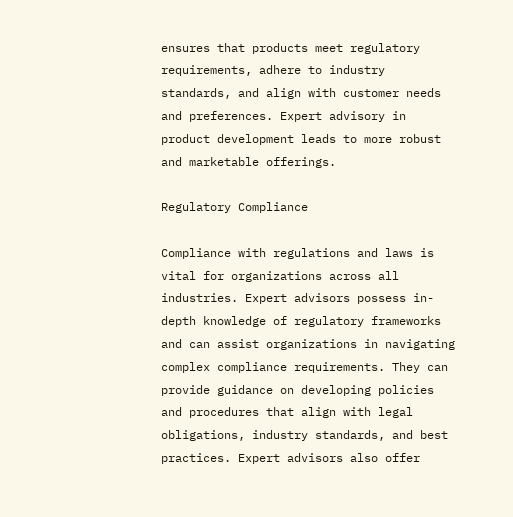ensures that products meet regulatory requirements, adhere to industry standards, and align with customer needs and preferences. Expert advisory in product development leads to more robust and marketable offerings.

Regulatory Compliance

Compliance with regulations and laws is vital for organizations across all industries. Expert advisors possess in-depth knowledge of regulatory frameworks and can assist organizations in navigating complex compliance requirements. They can provide guidance on developing policies and procedures that align with legal obligations, industry standards, and best practices. Expert advisors also offer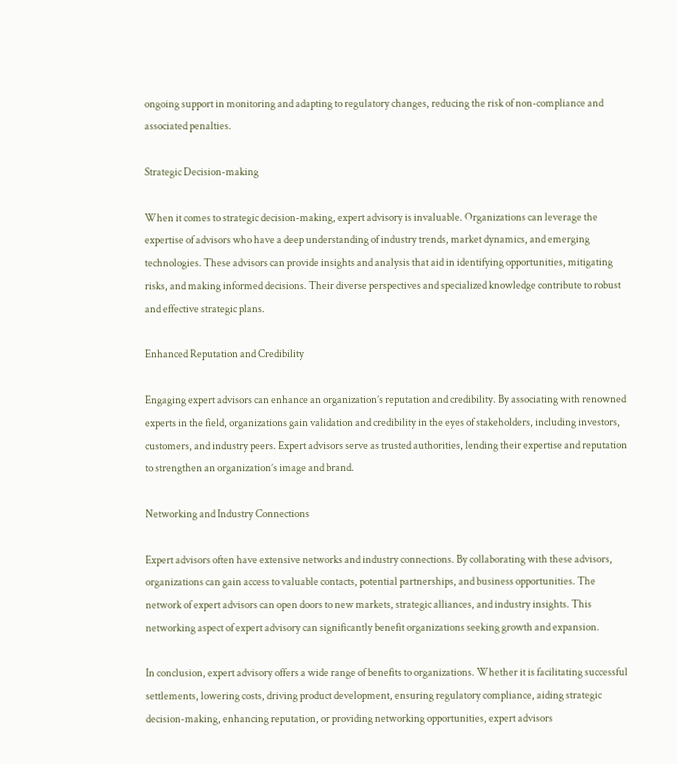ongoing support in monitoring and adapting to regulatory changes, reducing the risk of non-compliance and associated penalties.

Strategic Decision-making

When it comes to strategic decision-making, expert advisory is invaluable. Organizations can leverage the expertise of advisors who have a deep understanding of industry trends, market dynamics, and emerging technologies. These advisors can provide insights and analysis that aid in identifying opportunities, mitigating risks, and making informed decisions. Their diverse perspectives and specialized knowledge contribute to robust and effective strategic plans.

Enhanced Reputation and Credibility

Engaging expert advisors can enhance an organization’s reputation and credibility. By associating with renowned experts in the field, organizations gain validation and credibility in the eyes of stakeholders, including investors, customers, and industry peers. Expert advisors serve as trusted authorities, lending their expertise and reputation to strengthen an organization’s image and brand.

Networking and Industry Connections

Expert advisors often have extensive networks and industry connections. By collaborating with these advisors, organizations can gain access to valuable contacts, potential partnerships, and business opportunities. The network of expert advisors can open doors to new markets, strategic alliances, and industry insights. This networking aspect of expert advisory can significantly benefit organizations seeking growth and expansion.

In conclusion, expert advisory offers a wide range of benefits to organizations. Whether it is facilitating successful settlements, lowering costs, driving product development, ensuring regulatory compliance, aiding strategic decision-making, enhancing reputation, or providing networking opportunities, expert advisors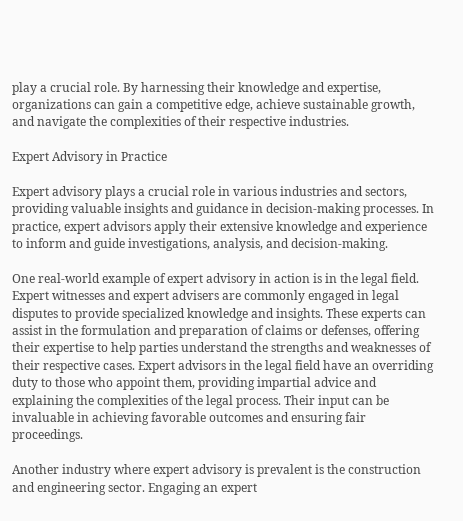play a crucial role. By harnessing their knowledge and expertise, organizations can gain a competitive edge, achieve sustainable growth, and navigate the complexities of their respective industries.

Expert Advisory in Practice

Expert advisory plays a crucial role in various industries and sectors, providing valuable insights and guidance in decision-making processes. In practice, expert advisors apply their extensive knowledge and experience to inform and guide investigations, analysis, and decision-making.

One real-world example of expert advisory in action is in the legal field. Expert witnesses and expert advisers are commonly engaged in legal disputes to provide specialized knowledge and insights. These experts can assist in the formulation and preparation of claims or defenses, offering their expertise to help parties understand the strengths and weaknesses of their respective cases. Expert advisors in the legal field have an overriding duty to those who appoint them, providing impartial advice and explaining the complexities of the legal process. Their input can be invaluable in achieving favorable outcomes and ensuring fair proceedings.

Another industry where expert advisory is prevalent is the construction and engineering sector. Engaging an expert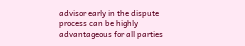advisor early in the dispute process can be highly advantageous for all parties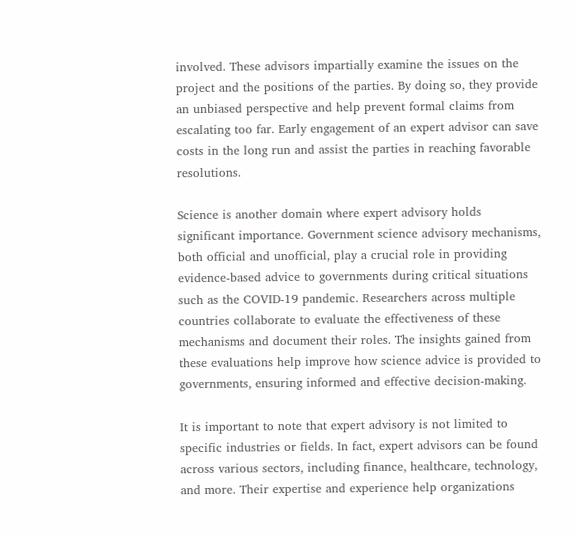involved. These advisors impartially examine the issues on the project and the positions of the parties. By doing so, they provide an unbiased perspective and help prevent formal claims from escalating too far. Early engagement of an expert advisor can save costs in the long run and assist the parties in reaching favorable resolutions.

Science is another domain where expert advisory holds significant importance. Government science advisory mechanisms, both official and unofficial, play a crucial role in providing evidence-based advice to governments during critical situations such as the COVID-19 pandemic. Researchers across multiple countries collaborate to evaluate the effectiveness of these mechanisms and document their roles. The insights gained from these evaluations help improve how science advice is provided to governments, ensuring informed and effective decision-making.

It is important to note that expert advisory is not limited to specific industries or fields. In fact, expert advisors can be found across various sectors, including finance, healthcare, technology, and more. Their expertise and experience help organizations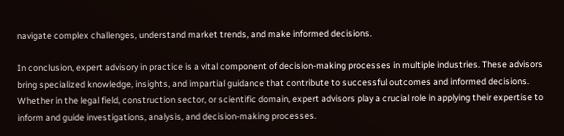navigate complex challenges, understand market trends, and make informed decisions.

In conclusion, expert advisory in practice is a vital component of decision-making processes in multiple industries. These advisors bring specialized knowledge, insights, and impartial guidance that contribute to successful outcomes and informed decisions. Whether in the legal field, construction sector, or scientific domain, expert advisors play a crucial role in applying their expertise to inform and guide investigations, analysis, and decision-making processes.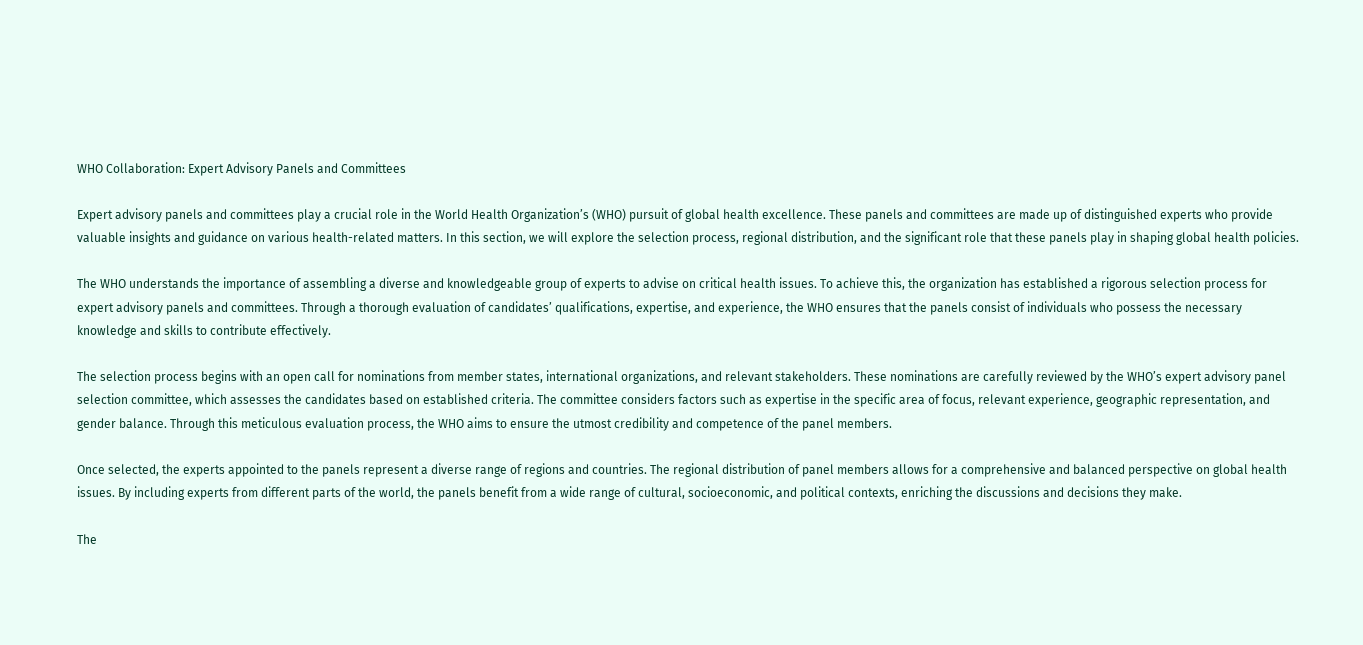WHO Collaboration: Expert Advisory Panels and Committees

Expert advisory panels and committees play a crucial role in the World Health Organization’s (WHO) pursuit of global health excellence. These panels and committees are made up of distinguished experts who provide valuable insights and guidance on various health-related matters. In this section, we will explore the selection process, regional distribution, and the significant role that these panels play in shaping global health policies.

The WHO understands the importance of assembling a diverse and knowledgeable group of experts to advise on critical health issues. To achieve this, the organization has established a rigorous selection process for expert advisory panels and committees. Through a thorough evaluation of candidates’ qualifications, expertise, and experience, the WHO ensures that the panels consist of individuals who possess the necessary knowledge and skills to contribute effectively.

The selection process begins with an open call for nominations from member states, international organizations, and relevant stakeholders. These nominations are carefully reviewed by the WHO’s expert advisory panel selection committee, which assesses the candidates based on established criteria. The committee considers factors such as expertise in the specific area of focus, relevant experience, geographic representation, and gender balance. Through this meticulous evaluation process, the WHO aims to ensure the utmost credibility and competence of the panel members.

Once selected, the experts appointed to the panels represent a diverse range of regions and countries. The regional distribution of panel members allows for a comprehensive and balanced perspective on global health issues. By including experts from different parts of the world, the panels benefit from a wide range of cultural, socioeconomic, and political contexts, enriching the discussions and decisions they make.

The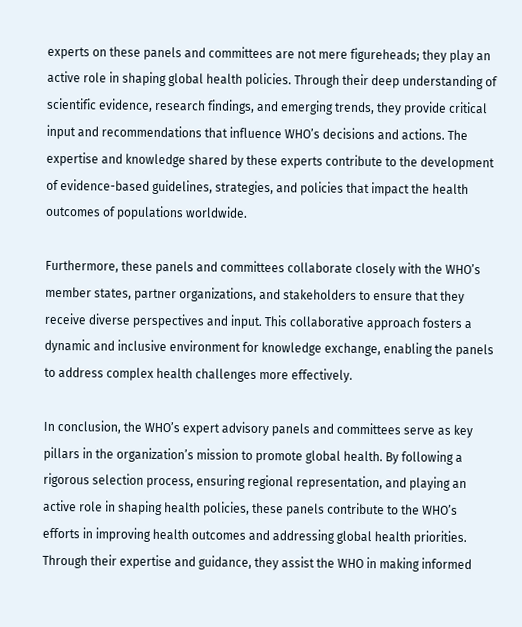experts on these panels and committees are not mere figureheads; they play an active role in shaping global health policies. Through their deep understanding of scientific evidence, research findings, and emerging trends, they provide critical input and recommendations that influence WHO’s decisions and actions. The expertise and knowledge shared by these experts contribute to the development of evidence-based guidelines, strategies, and policies that impact the health outcomes of populations worldwide.

Furthermore, these panels and committees collaborate closely with the WHO’s member states, partner organizations, and stakeholders to ensure that they receive diverse perspectives and input. This collaborative approach fosters a dynamic and inclusive environment for knowledge exchange, enabling the panels to address complex health challenges more effectively.

In conclusion, the WHO’s expert advisory panels and committees serve as key pillars in the organization’s mission to promote global health. By following a rigorous selection process, ensuring regional representation, and playing an active role in shaping health policies, these panels contribute to the WHO’s efforts in improving health outcomes and addressing global health priorities. Through their expertise and guidance, they assist the WHO in making informed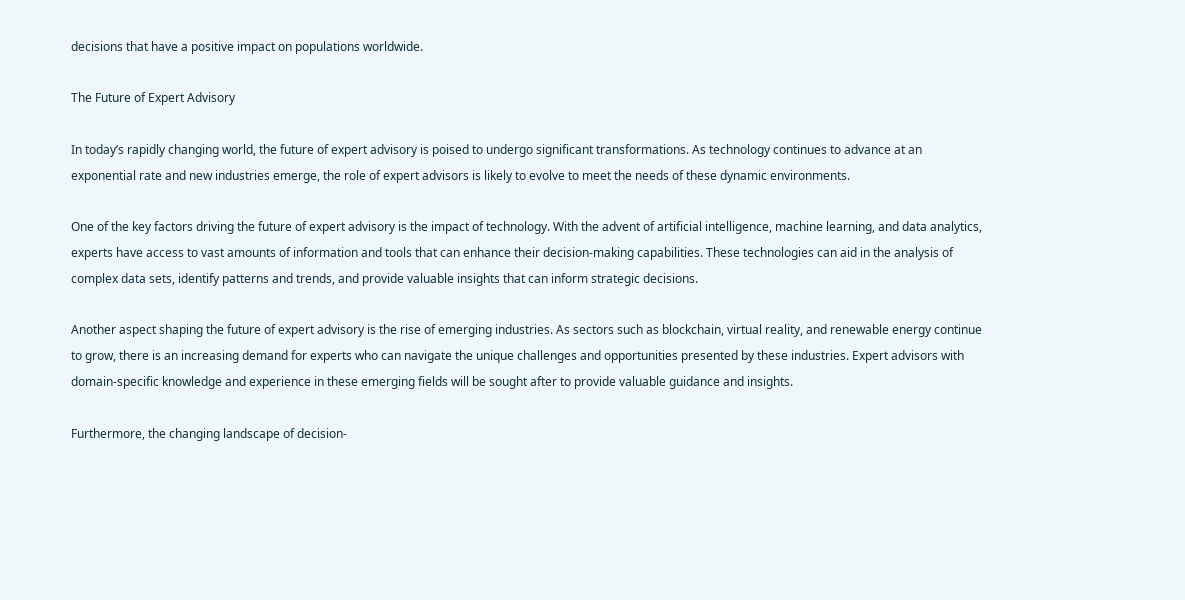decisions that have a positive impact on populations worldwide.

The Future of Expert Advisory

In today’s rapidly changing world, the future of expert advisory is poised to undergo significant transformations. As technology continues to advance at an exponential rate and new industries emerge, the role of expert advisors is likely to evolve to meet the needs of these dynamic environments.

One of the key factors driving the future of expert advisory is the impact of technology. With the advent of artificial intelligence, machine learning, and data analytics, experts have access to vast amounts of information and tools that can enhance their decision-making capabilities. These technologies can aid in the analysis of complex data sets, identify patterns and trends, and provide valuable insights that can inform strategic decisions.

Another aspect shaping the future of expert advisory is the rise of emerging industries. As sectors such as blockchain, virtual reality, and renewable energy continue to grow, there is an increasing demand for experts who can navigate the unique challenges and opportunities presented by these industries. Expert advisors with domain-specific knowledge and experience in these emerging fields will be sought after to provide valuable guidance and insights.

Furthermore, the changing landscape of decision-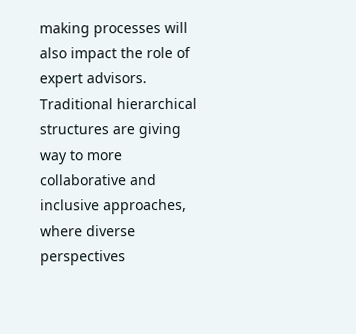making processes will also impact the role of expert advisors. Traditional hierarchical structures are giving way to more collaborative and inclusive approaches, where diverse perspectives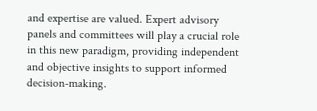and expertise are valued. Expert advisory panels and committees will play a crucial role in this new paradigm, providing independent and objective insights to support informed decision-making.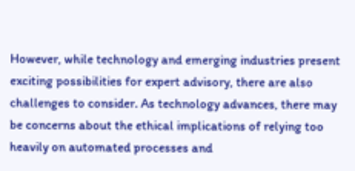However, while technology and emerging industries present exciting possibilities for expert advisory, there are also challenges to consider. As technology advances, there may be concerns about the ethical implications of relying too heavily on automated processes and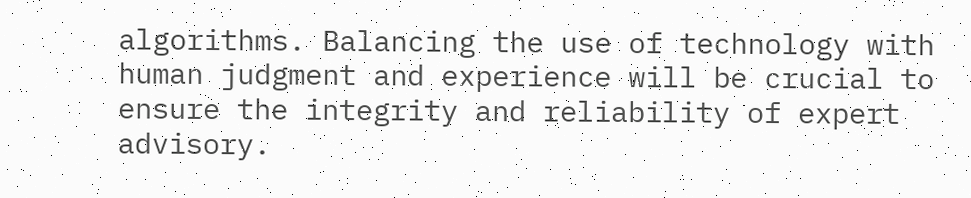algorithms. Balancing the use of technology with human judgment and experience will be crucial to ensure the integrity and reliability of expert advisory.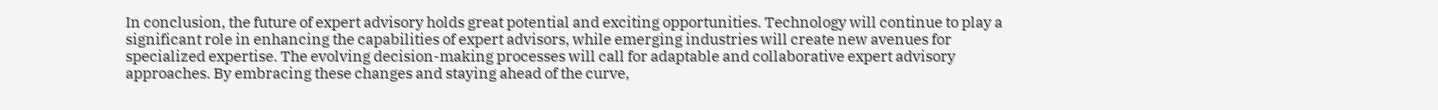In conclusion, the future of expert advisory holds great potential and exciting opportunities. Technology will continue to play a significant role in enhancing the capabilities of expert advisors, while emerging industries will create new avenues for specialized expertise. The evolving decision-making processes will call for adaptable and collaborative expert advisory approaches. By embracing these changes and staying ahead of the curve,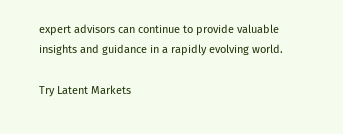expert advisors can continue to provide valuable insights and guidance in a rapidly evolving world.

Try Latent Markets